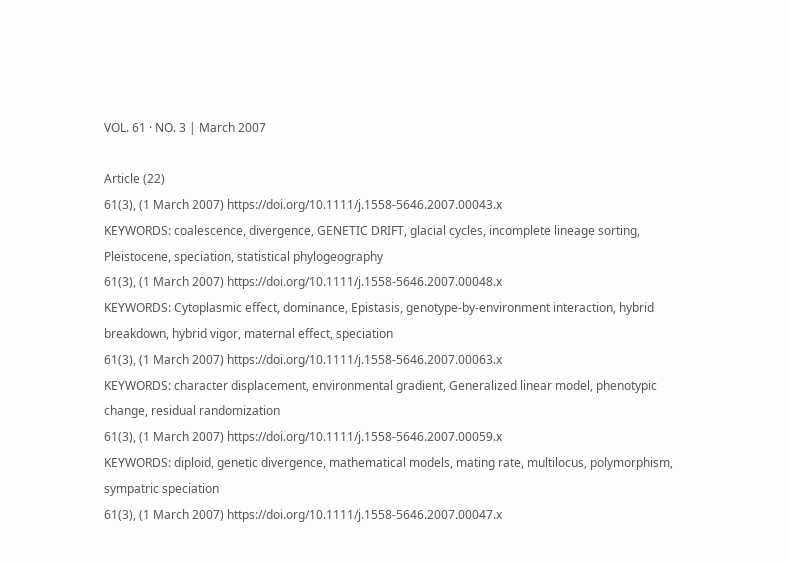VOL. 61 · NO. 3 | March 2007

Article (22)
61(3), (1 March 2007) https://doi.org/10.1111/j.1558-5646.2007.00043.x
KEYWORDS: coalescence, divergence, GENETIC DRIFT, glacial cycles, incomplete lineage sorting, Pleistocene, speciation, statistical phylogeography
61(3), (1 March 2007) https://doi.org/10.1111/j.1558-5646.2007.00048.x
KEYWORDS: Cytoplasmic effect, dominance, Epistasis, genotype-by-environment interaction, hybrid breakdown, hybrid vigor, maternal effect, speciation
61(3), (1 March 2007) https://doi.org/10.1111/j.1558-5646.2007.00063.x
KEYWORDS: character displacement, environmental gradient, Generalized linear model, phenotypic change, residual randomization
61(3), (1 March 2007) https://doi.org/10.1111/j.1558-5646.2007.00059.x
KEYWORDS: diploid, genetic divergence, mathematical models, mating rate, multilocus, polymorphism, sympatric speciation
61(3), (1 March 2007) https://doi.org/10.1111/j.1558-5646.2007.00047.x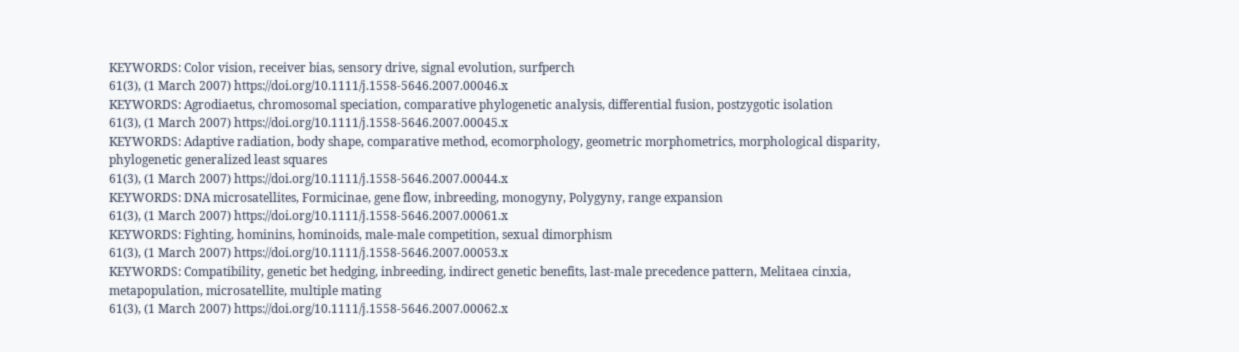KEYWORDS: Color vision, receiver bias, sensory drive, signal evolution, surfperch
61(3), (1 March 2007) https://doi.org/10.1111/j.1558-5646.2007.00046.x
KEYWORDS: Agrodiaetus, chromosomal speciation, comparative phylogenetic analysis, differential fusion, postzygotic isolation
61(3), (1 March 2007) https://doi.org/10.1111/j.1558-5646.2007.00045.x
KEYWORDS: Adaptive radiation, body shape, comparative method, ecomorphology, geometric morphometrics, morphological disparity, phylogenetic generalized least squares
61(3), (1 March 2007) https://doi.org/10.1111/j.1558-5646.2007.00044.x
KEYWORDS: DNA microsatellites, Formicinae, gene flow, inbreeding, monogyny, Polygyny, range expansion
61(3), (1 March 2007) https://doi.org/10.1111/j.1558-5646.2007.00061.x
KEYWORDS: Fighting, hominins, hominoids, male-male competition, sexual dimorphism
61(3), (1 March 2007) https://doi.org/10.1111/j.1558-5646.2007.00053.x
KEYWORDS: Compatibility, genetic bet hedging, inbreeding, indirect genetic benefits, last-male precedence pattern, Melitaea cinxia, metapopulation, microsatellite, multiple mating
61(3), (1 March 2007) https://doi.org/10.1111/j.1558-5646.2007.00062.x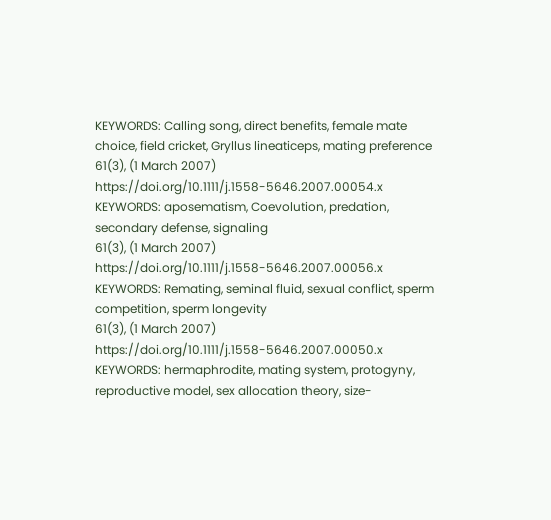KEYWORDS: Calling song, direct benefits, female mate choice, field cricket, Gryllus lineaticeps, mating preference
61(3), (1 March 2007) https://doi.org/10.1111/j.1558-5646.2007.00054.x
KEYWORDS: aposematism, Coevolution, predation, secondary defense, signaling
61(3), (1 March 2007) https://doi.org/10.1111/j.1558-5646.2007.00056.x
KEYWORDS: Remating, seminal fluid, sexual conflict, sperm competition, sperm longevity
61(3), (1 March 2007) https://doi.org/10.1111/j.1558-5646.2007.00050.x
KEYWORDS: hermaphrodite, mating system, protogyny, reproductive model, sex allocation theory, size-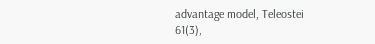advantage model, Teleostei
61(3),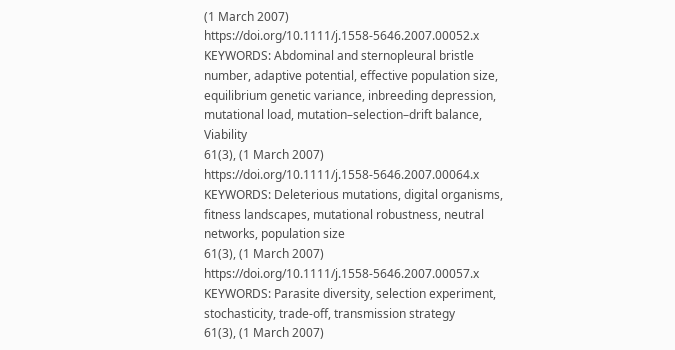(1 March 2007) https://doi.org/10.1111/j.1558-5646.2007.00052.x
KEYWORDS: Abdominal and sternopleural bristle number, adaptive potential, effective population size, equilibrium genetic variance, inbreeding depression, mutational load, mutation–selection–drift balance, Viability
61(3), (1 March 2007) https://doi.org/10.1111/j.1558-5646.2007.00064.x
KEYWORDS: Deleterious mutations, digital organisms, fitness landscapes, mutational robustness, neutral networks, population size
61(3), (1 March 2007) https://doi.org/10.1111/j.1558-5646.2007.00057.x
KEYWORDS: Parasite diversity, selection experiment, stochasticity, trade-off, transmission strategy
61(3), (1 March 2007)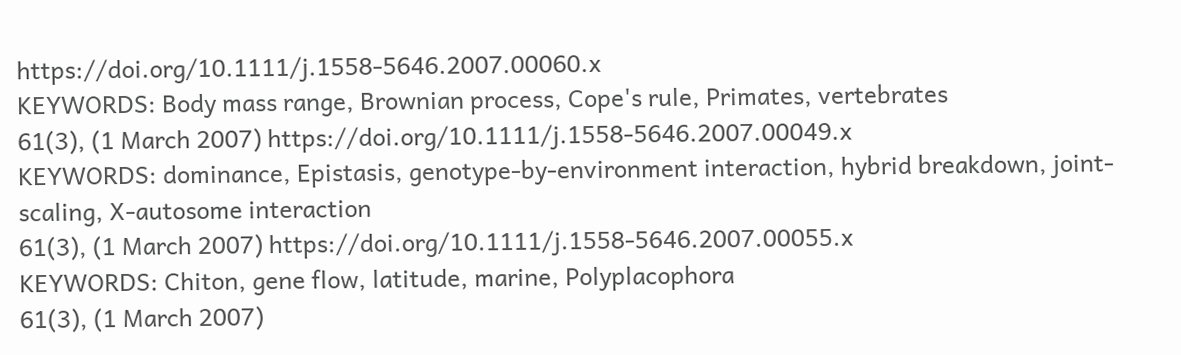https://doi.org/10.1111/j.1558-5646.2007.00060.x
KEYWORDS: Body mass range, Brownian process, Cope's rule, Primates, vertebrates
61(3), (1 March 2007) https://doi.org/10.1111/j.1558-5646.2007.00049.x
KEYWORDS: dominance, Epistasis, genotype-by-environment interaction, hybrid breakdown, joint-scaling, X-autosome interaction
61(3), (1 March 2007) https://doi.org/10.1111/j.1558-5646.2007.00055.x
KEYWORDS: Chiton, gene flow, latitude, marine, Polyplacophora
61(3), (1 March 2007)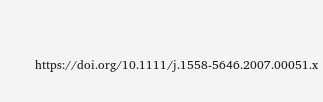https://doi.org/10.1111/j.1558-5646.2007.00051.x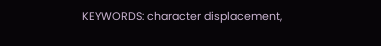KEYWORDS: character displacement,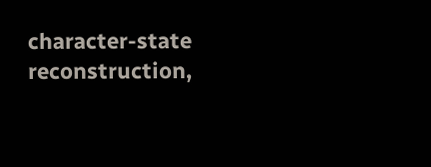character-state reconstruction,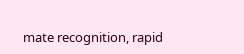mate recognition, rapid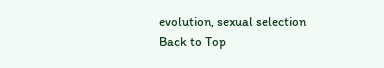evolution, sexual selection
Back to Top